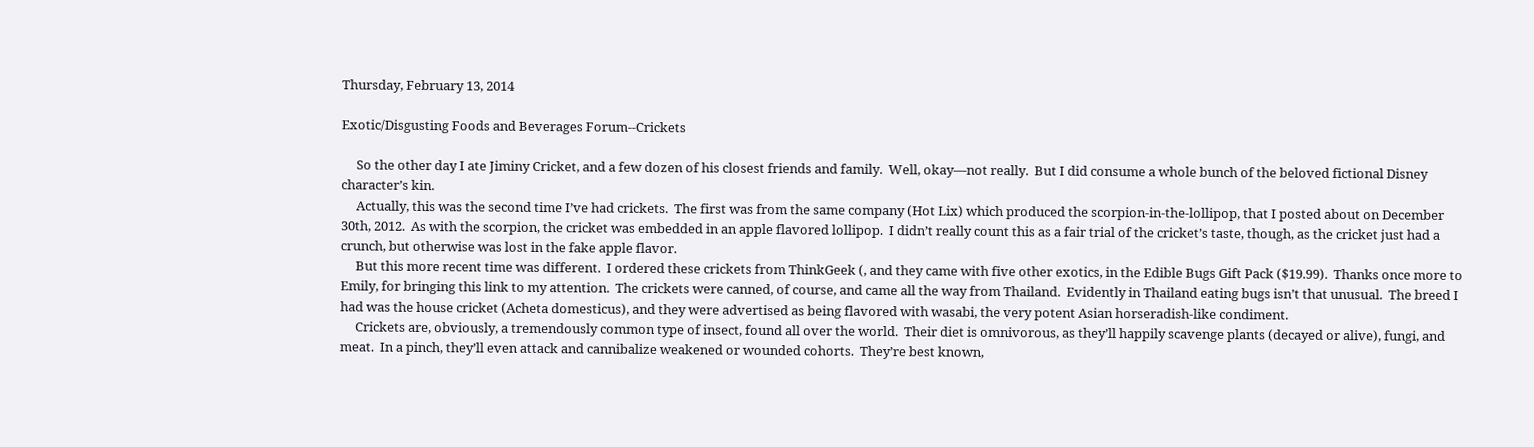Thursday, February 13, 2014

Exotic/Disgusting Foods and Beverages Forum--Crickets

     So the other day I ate Jiminy Cricket, and a few dozen of his closest friends and family.  Well, okay—not really.  But I did consume a whole bunch of the beloved fictional Disney character’s kin.
     Actually, this was the second time I’ve had crickets.  The first was from the same company (Hot Lix) which produced the scorpion-in-the-lollipop, that I posted about on December 30th, 2012.  As with the scorpion, the cricket was embedded in an apple flavored lollipop.  I didn’t really count this as a fair trial of the cricket’s taste, though, as the cricket just had a crunch, but otherwise was lost in the fake apple flavor.
     But this more recent time was different.  I ordered these crickets from ThinkGeek (, and they came with five other exotics, in the Edible Bugs Gift Pack ($19.99).  Thanks once more to Emily, for bringing this link to my attention.  The crickets were canned, of course, and came all the way from Thailand.  Evidently in Thailand eating bugs isn’t that unusual.  The breed I had was the house cricket (Acheta domesticus), and they were advertised as being flavored with wasabi, the very potent Asian horseradish-like condiment.
     Crickets are, obviously, a tremendously common type of insect, found all over the world.  Their diet is omnivorous, as they’ll happily scavenge plants (decayed or alive), fungi, and meat.  In a pinch, they’ll even attack and cannibalize weakened or wounded cohorts.  They’re best known,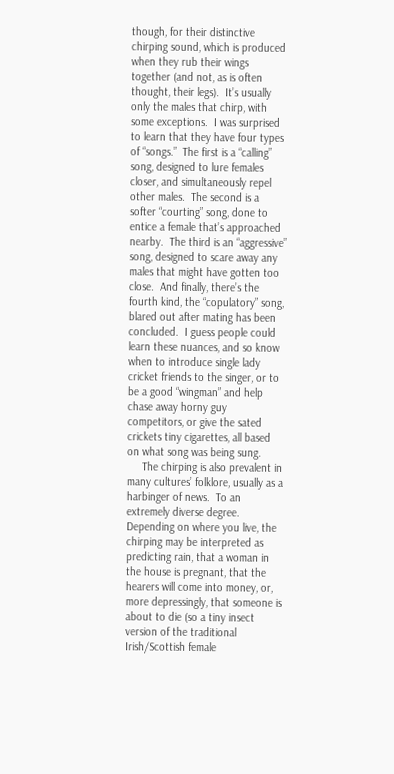though, for their distinctive chirping sound, which is produced when they rub their wings together (and not, as is often thought, their legs).  It’s usually only the males that chirp, with some exceptions.  I was surprised to learn that they have four types of “songs.”  The first is a “calling” song, designed to lure females closer, and simultaneously repel other males.  The second is a softer “courting” song, done to entice a female that’s approached nearby.  The third is an “aggressive” song, designed to scare away any males that might have gotten too close.  And finally, there’s the fourth kind, the “copulatory” song, blared out after mating has been concluded.  I guess people could learn these nuances, and so know when to introduce single lady cricket friends to the singer, or to be a good “wingman” and help chase away horny guy competitors, or give the sated crickets tiny cigarettes, all based on what song was being sung.
     The chirping is also prevalent in many cultures’ folklore, usually as a harbinger of news.  To an extremely diverse degree.  Depending on where you live, the chirping may be interpreted as predicting rain, that a woman in the house is pregnant, that the hearers will come into money, or, more depressingly, that someone is about to die (so a tiny insect version of the traditional Irish/Scottish female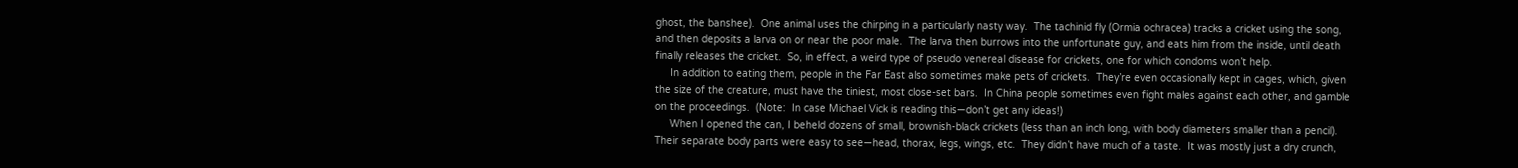ghost, the banshee).  One animal uses the chirping in a particularly nasty way.  The tachinid fly (Ormia ochracea) tracks a cricket using the song, and then deposits a larva on or near the poor male.  The larva then burrows into the unfortunate guy, and eats him from the inside, until death finally releases the cricket.  So, in effect, a weird type of pseudo venereal disease for crickets, one for which condoms won’t help.
     In addition to eating them, people in the Far East also sometimes make pets of crickets.  They’re even occasionally kept in cages, which, given the size of the creature, must have the tiniest, most close-set bars.  In China people sometimes even fight males against each other, and gamble on the proceedings.  (Note:  In case Michael Vick is reading this—don’t get any ideas!)
     When I opened the can, I beheld dozens of small, brownish-black crickets (less than an inch long, with body diameters smaller than a pencil).  Their separate body parts were easy to see—head, thorax, legs, wings, etc.  They didn’t have much of a taste.  It was mostly just a dry crunch,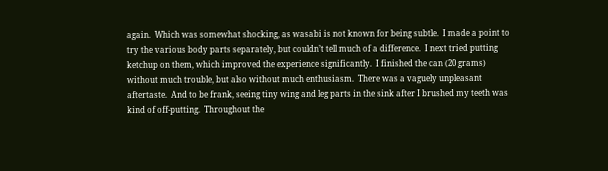again.  Which was somewhat shocking, as wasabi is not known for being subtle.  I made a point to try the various body parts separately, but couldn’t tell much of a difference.  I next tried putting ketchup on them, which improved the experience significantly.  I finished the can (20 grams) without much trouble, but also without much enthusiasm.  There was a vaguely unpleasant aftertaste.  And to be frank, seeing tiny wing and leg parts in the sink after I brushed my teeth was kind of off-putting.  Throughout the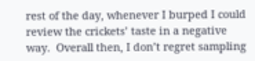rest of the day, whenever I burped I could review the crickets’ taste in a negative way.  Overall then, I don’t regret sampling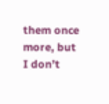them once more, but I don’t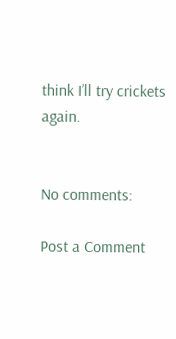think I’ll try crickets again.


No comments:

Post a Comment